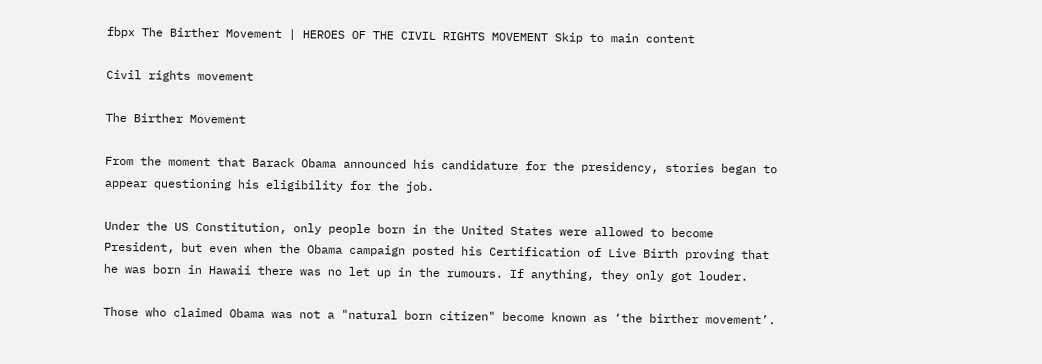fbpx The Birther Movement | HEROES OF THE CIVIL RIGHTS MOVEMENT Skip to main content

Civil rights movement

The Birther Movement

From the moment that Barack Obama announced his candidature for the presidency, stories began to appear questioning his eligibility for the job.

Under the US Constitution, only people born in the United States were allowed to become President, but even when the Obama campaign posted his Certification of Live Birth proving that he was born in Hawaii there was no let up in the rumours. If anything, they only got louder.

Those who claimed Obama was not a "natural born citizen" become known as ‘the birther movement’.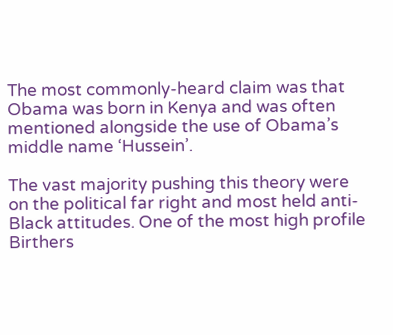The most commonly-heard claim was that Obama was born in Kenya and was often mentioned alongside the use of Obama’s middle name ‘Hussein’.

The vast majority pushing this theory were on the political far right and most held anti-Black attitudes. One of the most high profile Birthers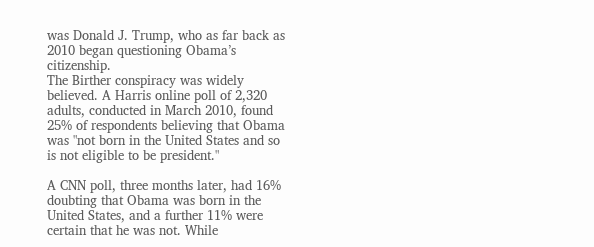was Donald J. Trump, who as far back as 2010 began questioning Obama’s citizenship.
The Birther conspiracy was widely believed. A Harris online poll of 2,320 adults, conducted in March 2010, found 25% of respondents believing that Obama was "not born in the United States and so is not eligible to be president."

A CNN poll, three months later, had 16% doubting that Obama was born in the United States, and a further 11% were certain that he was not. While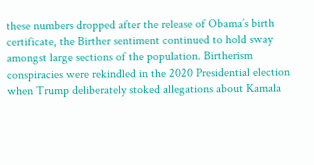these numbers dropped after the release of Obama’s birth certificate, the Birther sentiment continued to hold sway amongst large sections of the population. Birtherism conspiracies were rekindled in the 2020 Presidential election when Trump deliberately stoked allegations about Kamala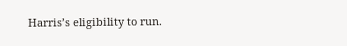Harris’s eligibility to run.